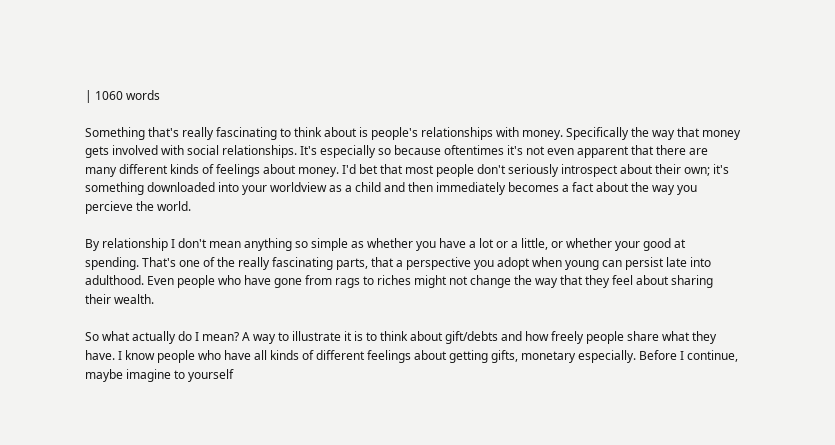| 1060 words

Something that's really fascinating to think about is people's relationships with money. Specifically the way that money gets involved with social relationships. It's especially so because oftentimes it's not even apparent that there are many different kinds of feelings about money. I'd bet that most people don't seriously introspect about their own; it's something downloaded into your worldview as a child and then immediately becomes a fact about the way you percieve the world.

By relationship I don't mean anything so simple as whether you have a lot or a little, or whether your good at spending. That's one of the really fascinating parts, that a perspective you adopt when young can persist late into adulthood. Even people who have gone from rags to riches might not change the way that they feel about sharing their wealth.

So what actually do I mean? A way to illustrate it is to think about gift/debts and how freely people share what they have. I know people who have all kinds of different feelings about getting gifts, monetary especially. Before I continue, maybe imagine to yourself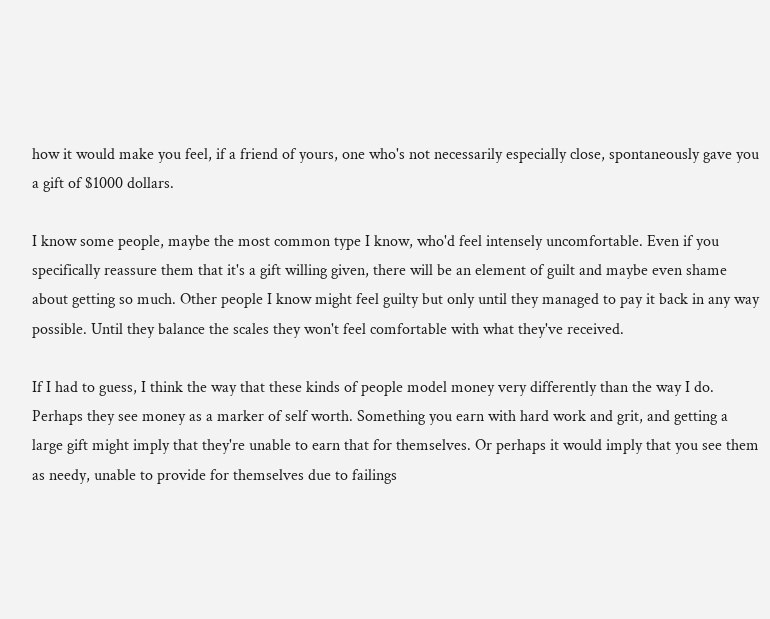how it would make you feel, if a friend of yours, one who's not necessarily especially close, spontaneously gave you a gift of $1000 dollars.

I know some people, maybe the most common type I know, who'd feel intensely uncomfortable. Even if you specifically reassure them that it's a gift willing given, there will be an element of guilt and maybe even shame about getting so much. Other people I know might feel guilty but only until they managed to pay it back in any way possible. Until they balance the scales they won't feel comfortable with what they've received.

If I had to guess, I think the way that these kinds of people model money very differently than the way I do. Perhaps they see money as a marker of self worth. Something you earn with hard work and grit, and getting a large gift might imply that they're unable to earn that for themselves. Or perhaps it would imply that you see them as needy, unable to provide for themselves due to failings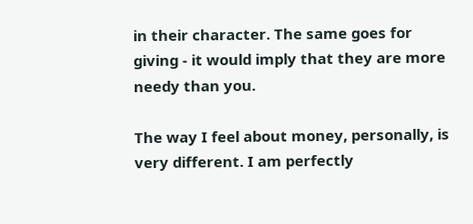in their character. The same goes for giving - it would imply that they are more needy than you.

The way I feel about money, personally, is very different. I am perfectly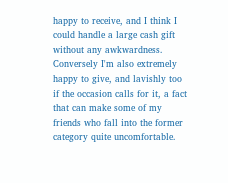happy to receive, and I think I could handle a large cash gift without any awkwardness. Conversely I'm also extremely happy to give, and lavishly too if the occasion calls for it, a fact that can make some of my friends who fall into the former category quite uncomfortable.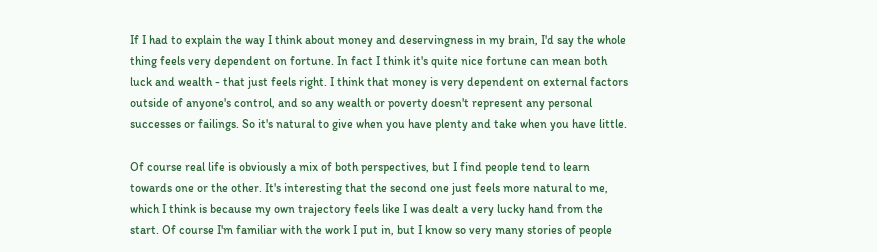If I had to explain the way I think about money and deservingness in my brain, I'd say the whole thing feels very dependent on fortune. In fact I think it's quite nice fortune can mean both luck and wealth - that just feels right. I think that money is very dependent on external factors outside of anyone's control, and so any wealth or poverty doesn't represent any personal successes or failings. So it's natural to give when you have plenty and take when you have little.

Of course real life is obviously a mix of both perspectives, but I find people tend to learn towards one or the other. It's interesting that the second one just feels more natural to me, which I think is because my own trajectory feels like I was dealt a very lucky hand from the start. Of course I'm familiar with the work I put in, but I know so very many stories of people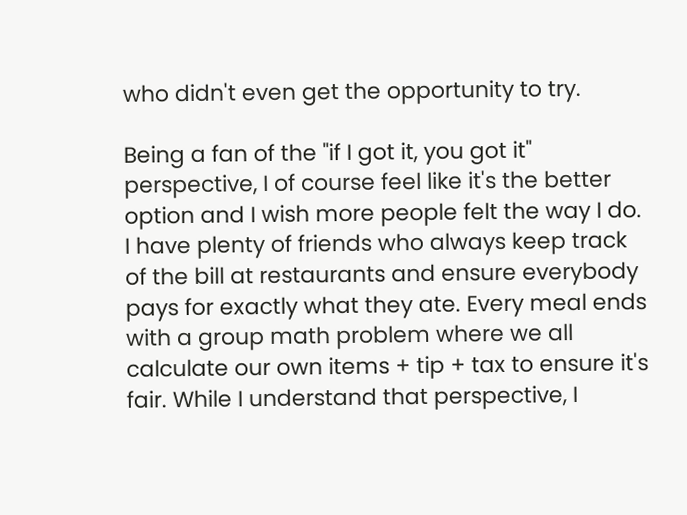who didn't even get the opportunity to try.

Being a fan of the "if I got it, you got it" perspective, I of course feel like it's the better option and I wish more people felt the way I do. I have plenty of friends who always keep track of the bill at restaurants and ensure everybody pays for exactly what they ate. Every meal ends with a group math problem where we all calculate our own items + tip + tax to ensure it's fair. While I understand that perspective, I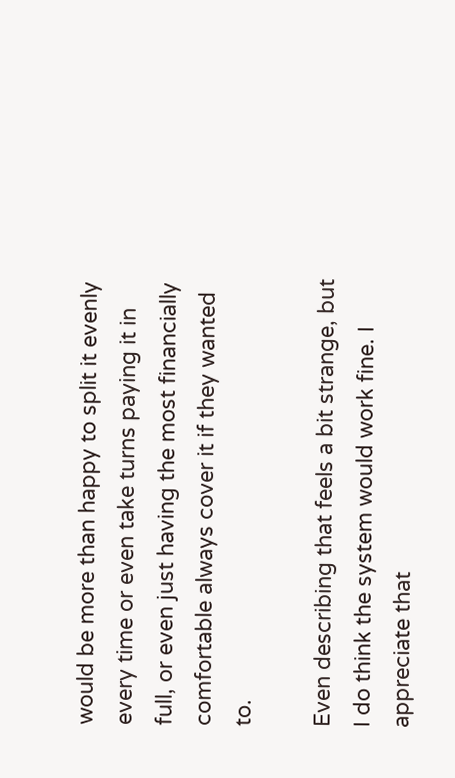would be more than happy to split it evenly every time or even take turns paying it in full, or even just having the most financially comfortable always cover it if they wanted to.

Even describing that feels a bit strange, but I do think the system would work fine. I appreciate that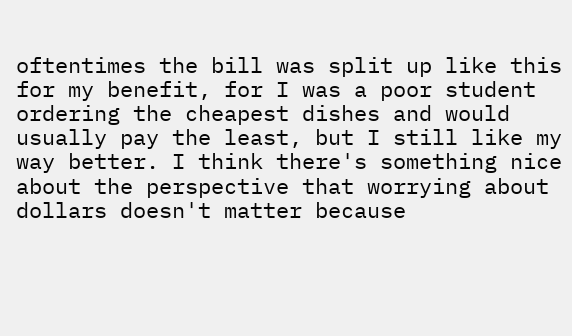oftentimes the bill was split up like this for my benefit, for I was a poor student ordering the cheapest dishes and would usually pay the least, but I still like my way better. I think there's something nice about the perspective that worrying about dollars doesn't matter because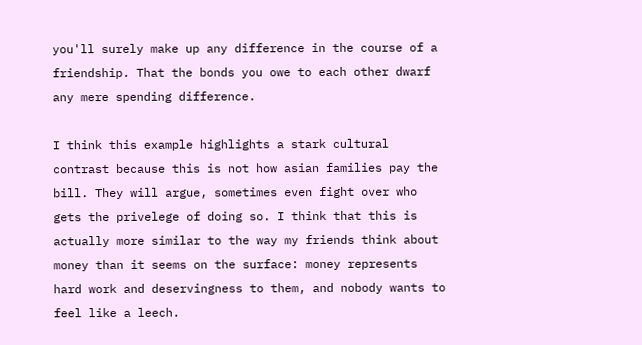you'll surely make up any difference in the course of a friendship. That the bonds you owe to each other dwarf any mere spending difference.

I think this example highlights a stark cultural contrast because this is not how asian families pay the bill. They will argue, sometimes even fight over who gets the privelege of doing so. I think that this is actually more similar to the way my friends think about money than it seems on the surface: money represents hard work and deservingness to them, and nobody wants to feel like a leech.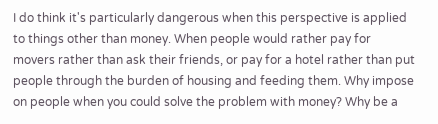I do think it's particularly dangerous when this perspective is applied to things other than money. When people would rather pay for movers rather than ask their friends, or pay for a hotel rather than put people through the burden of housing and feeding them. Why impose on people when you could solve the problem with money? Why be a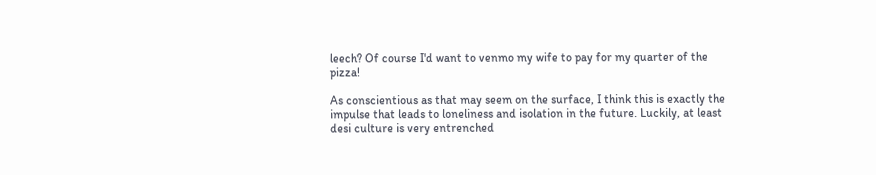leech? Of course I'd want to venmo my wife to pay for my quarter of the pizza!

As conscientious as that may seem on the surface, I think this is exactly the impulse that leads to loneliness and isolation in the future. Luckily, at least desi culture is very entrenched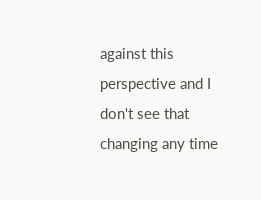against this perspective and I don't see that changing any time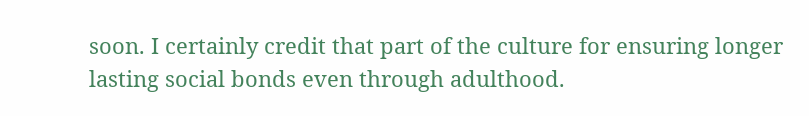soon. I certainly credit that part of the culture for ensuring longer lasting social bonds even through adulthood.